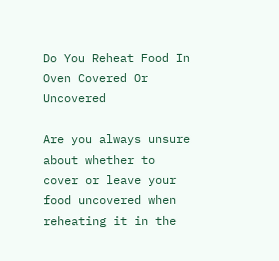Do You Reheat Food In Oven Covered Or Uncovered

Are you always unsure about whether to cover or leave your food uncovered when reheating it in the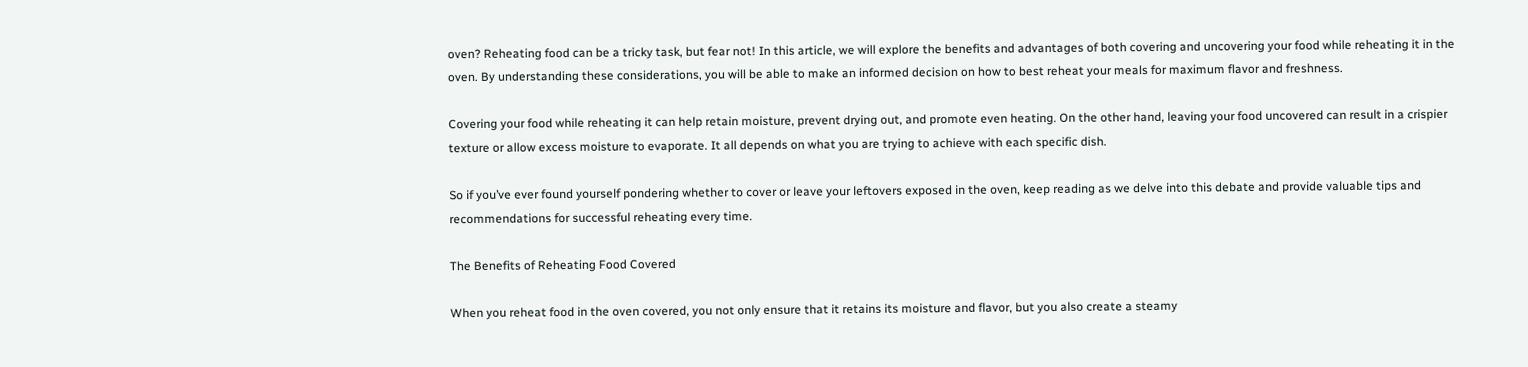oven? Reheating food can be a tricky task, but fear not! In this article, we will explore the benefits and advantages of both covering and uncovering your food while reheating it in the oven. By understanding these considerations, you will be able to make an informed decision on how to best reheat your meals for maximum flavor and freshness.

Covering your food while reheating it can help retain moisture, prevent drying out, and promote even heating. On the other hand, leaving your food uncovered can result in a crispier texture or allow excess moisture to evaporate. It all depends on what you are trying to achieve with each specific dish.

So if you’ve ever found yourself pondering whether to cover or leave your leftovers exposed in the oven, keep reading as we delve into this debate and provide valuable tips and recommendations for successful reheating every time.

The Benefits of Reheating Food Covered

When you reheat food in the oven covered, you not only ensure that it retains its moisture and flavor, but you also create a steamy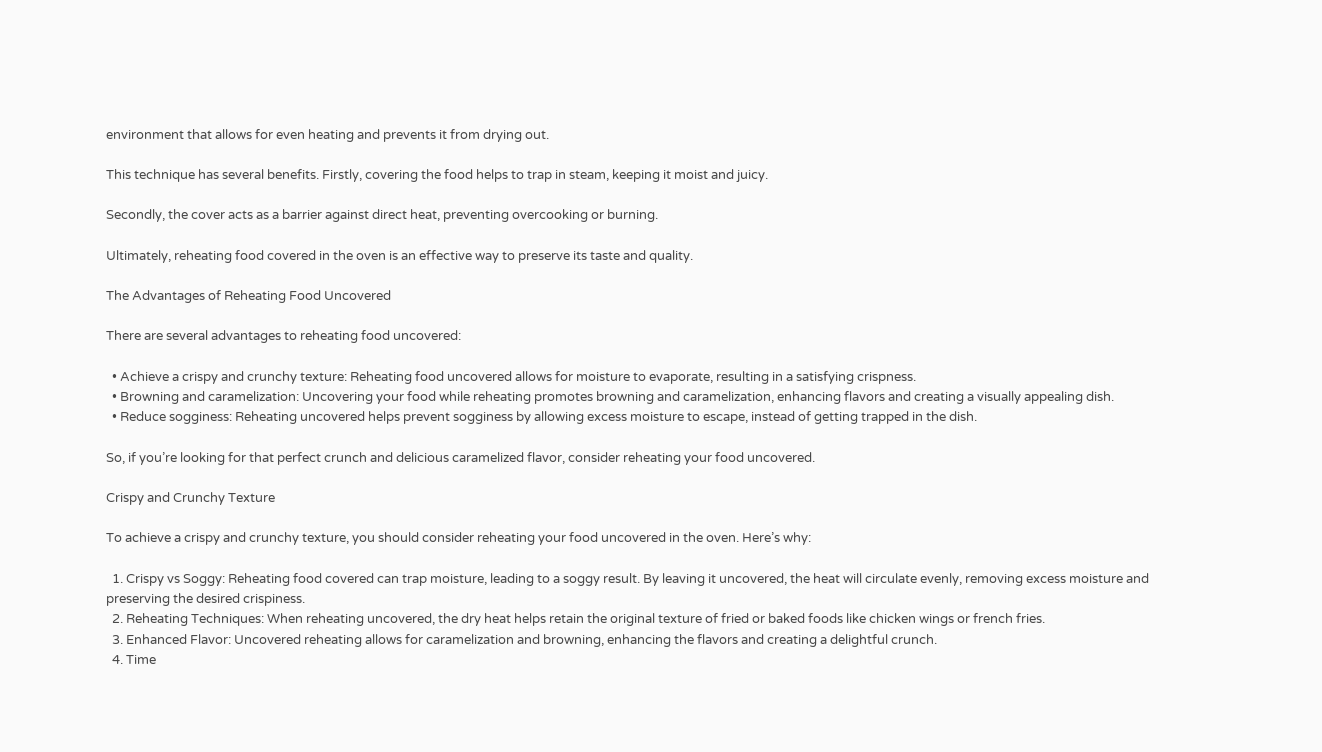environment that allows for even heating and prevents it from drying out.

This technique has several benefits. Firstly, covering the food helps to trap in steam, keeping it moist and juicy.

Secondly, the cover acts as a barrier against direct heat, preventing overcooking or burning.

Ultimately, reheating food covered in the oven is an effective way to preserve its taste and quality.

The Advantages of Reheating Food Uncovered

There are several advantages to reheating food uncovered:

  • Achieve a crispy and crunchy texture: Reheating food uncovered allows for moisture to evaporate, resulting in a satisfying crispness.
  • Browning and caramelization: Uncovering your food while reheating promotes browning and caramelization, enhancing flavors and creating a visually appealing dish.
  • Reduce sogginess: Reheating uncovered helps prevent sogginess by allowing excess moisture to escape, instead of getting trapped in the dish.

So, if you’re looking for that perfect crunch and delicious caramelized flavor, consider reheating your food uncovered.

Crispy and Crunchy Texture

To achieve a crispy and crunchy texture, you should consider reheating your food uncovered in the oven. Here’s why:

  1. Crispy vs Soggy: Reheating food covered can trap moisture, leading to a soggy result. By leaving it uncovered, the heat will circulate evenly, removing excess moisture and preserving the desired crispiness.
  2. Reheating Techniques: When reheating uncovered, the dry heat helps retain the original texture of fried or baked foods like chicken wings or french fries.
  3. Enhanced Flavor: Uncovered reheating allows for caramelization and browning, enhancing the flavors and creating a delightful crunch.
  4. Time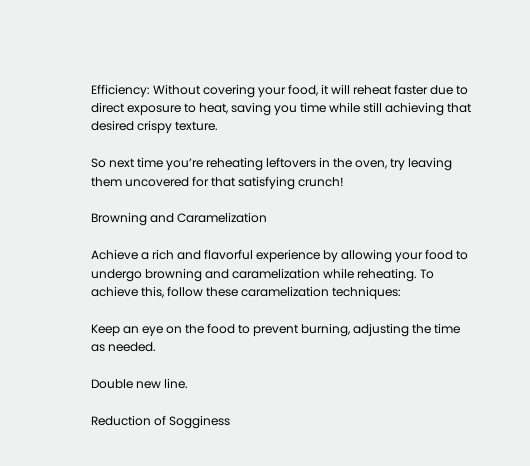Efficiency: Without covering your food, it will reheat faster due to direct exposure to heat, saving you time while still achieving that desired crispy texture.

So next time you’re reheating leftovers in the oven, try leaving them uncovered for that satisfying crunch!

Browning and Caramelization

Achieve a rich and flavorful experience by allowing your food to undergo browning and caramelization while reheating. To achieve this, follow these caramelization techniques:

Keep an eye on the food to prevent burning, adjusting the time as needed.

Double new line.

Reduction of Sogginess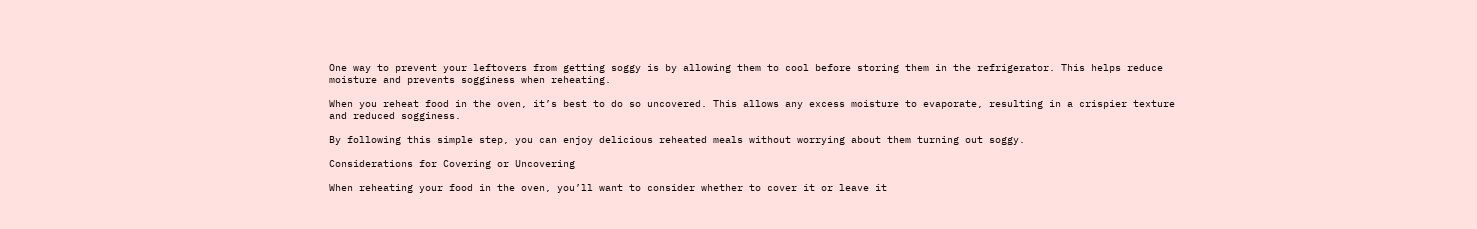One way to prevent your leftovers from getting soggy is by allowing them to cool before storing them in the refrigerator. This helps reduce moisture and prevents sogginess when reheating.

When you reheat food in the oven, it’s best to do so uncovered. This allows any excess moisture to evaporate, resulting in a crispier texture and reduced sogginess.

By following this simple step, you can enjoy delicious reheated meals without worrying about them turning out soggy.

Considerations for Covering or Uncovering

When reheating your food in the oven, you’ll want to consider whether to cover it or leave it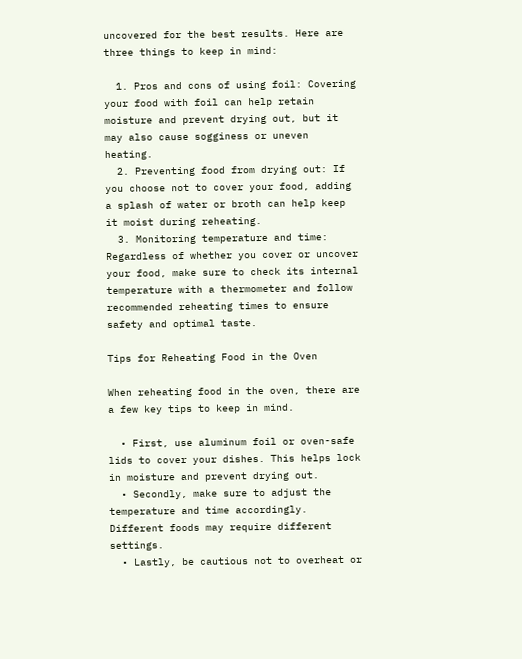uncovered for the best results. Here are three things to keep in mind:

  1. Pros and cons of using foil: Covering your food with foil can help retain moisture and prevent drying out, but it may also cause sogginess or uneven heating.
  2. Preventing food from drying out: If you choose not to cover your food, adding a splash of water or broth can help keep it moist during reheating.
  3. Monitoring temperature and time: Regardless of whether you cover or uncover your food, make sure to check its internal temperature with a thermometer and follow recommended reheating times to ensure safety and optimal taste.

Tips for Reheating Food in the Oven

When reheating food in the oven, there are a few key tips to keep in mind.

  • First, use aluminum foil or oven-safe lids to cover your dishes. This helps lock in moisture and prevent drying out.
  • Secondly, make sure to adjust the temperature and time accordingly. Different foods may require different settings.
  • Lastly, be cautious not to overheat or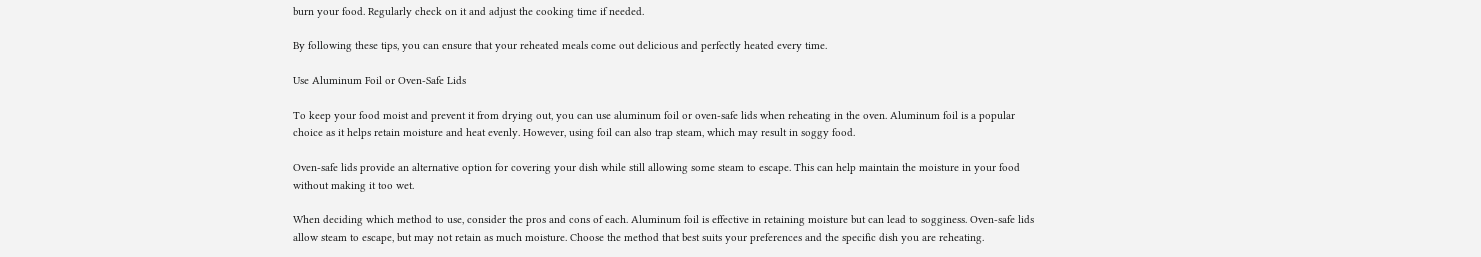burn your food. Regularly check on it and adjust the cooking time if needed.

By following these tips, you can ensure that your reheated meals come out delicious and perfectly heated every time.

Use Aluminum Foil or Oven-Safe Lids

To keep your food moist and prevent it from drying out, you can use aluminum foil or oven-safe lids when reheating in the oven. Aluminum foil is a popular choice as it helps retain moisture and heat evenly. However, using foil can also trap steam, which may result in soggy food.

Oven-safe lids provide an alternative option for covering your dish while still allowing some steam to escape. This can help maintain the moisture in your food without making it too wet.

When deciding which method to use, consider the pros and cons of each. Aluminum foil is effective in retaining moisture but can lead to sogginess. Oven-safe lids allow steam to escape, but may not retain as much moisture. Choose the method that best suits your preferences and the specific dish you are reheating.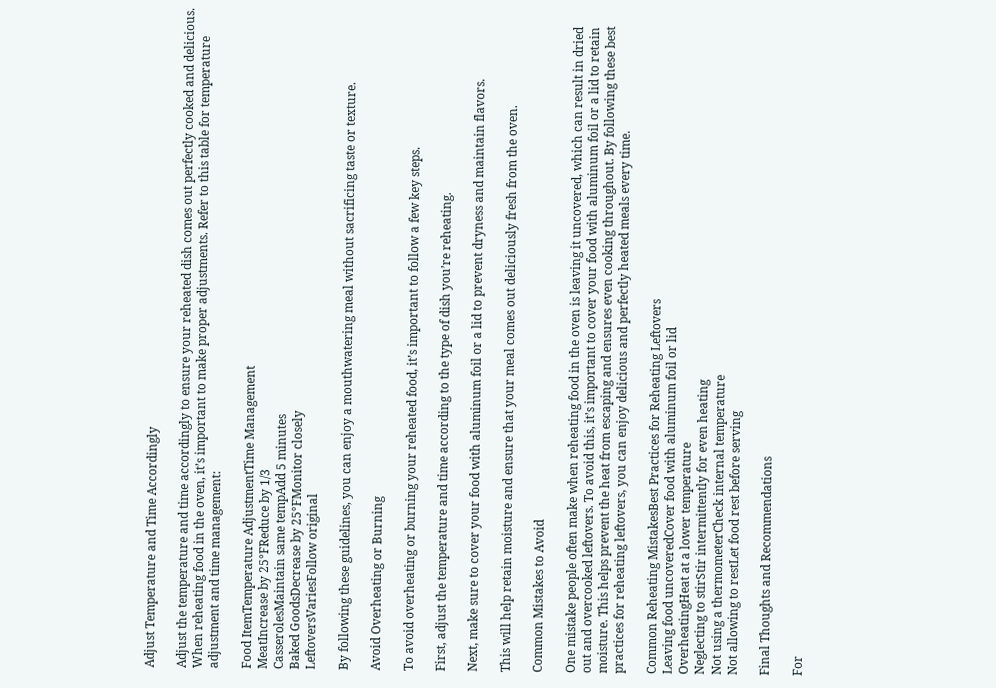Adjust Temperature and Time Accordingly

Adjust the temperature and time accordingly to ensure your reheated dish comes out perfectly cooked and delicious. When reheating food in the oven, it’s important to make proper adjustments. Refer to this table for temperature adjustment and time management:

Food ItemTemperature AdjustmentTime Management
MeatIncrease by 25°FReduce by 1/3
CasserolesMaintain same tempAdd 5 minutes
Baked GoodsDecrease by 25°FMonitor closely
LeftoversVariesFollow original

By following these guidelines, you can enjoy a mouthwatering meal without sacrificing taste or texture.

Avoid Overheating or Burning

To avoid overheating or burning your reheated food, it’s important to follow a few key steps.

First, adjust the temperature and time according to the type of dish you’re reheating.

Next, make sure to cover your food with aluminum foil or a lid to prevent dryness and maintain flavors.

This will help retain moisture and ensure that your meal comes out deliciously fresh from the oven.

Common Mistakes to Avoid

One mistake people often make when reheating food in the oven is leaving it uncovered, which can result in dried out and overcooked leftovers. To avoid this, it’s important to cover your food with aluminum foil or a lid to retain moisture. This helps prevent the heat from escaping and ensures even cooking throughout. By following these best practices for reheating leftovers, you can enjoy delicious and perfectly heated meals every time.

Common Reheating MistakesBest Practices for Reheating Leftovers
Leaving food uncoveredCover food with aluminum foil or lid
OverheatingHeat at a lower temperature
Neglecting to stirStir intermittently for even heating
Not using a thermometerCheck internal temperature
Not allowing to restLet food rest before serving

Final Thoughts and Recommendations

For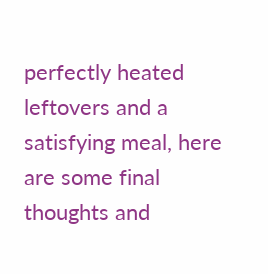perfectly heated leftovers and a satisfying meal, here are some final thoughts and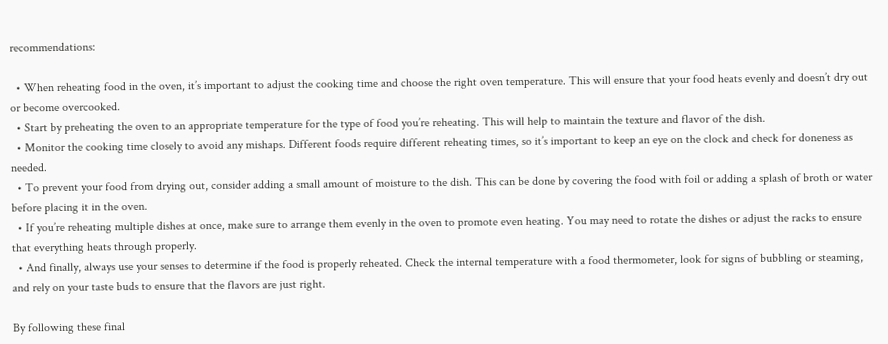recommendations:

  • When reheating food in the oven, it’s important to adjust the cooking time and choose the right oven temperature. This will ensure that your food heats evenly and doesn’t dry out or become overcooked.
  • Start by preheating the oven to an appropriate temperature for the type of food you’re reheating. This will help to maintain the texture and flavor of the dish.
  • Monitor the cooking time closely to avoid any mishaps. Different foods require different reheating times, so it’s important to keep an eye on the clock and check for doneness as needed.
  • To prevent your food from drying out, consider adding a small amount of moisture to the dish. This can be done by covering the food with foil or adding a splash of broth or water before placing it in the oven.
  • If you’re reheating multiple dishes at once, make sure to arrange them evenly in the oven to promote even heating. You may need to rotate the dishes or adjust the racks to ensure that everything heats through properly.
  • And finally, always use your senses to determine if the food is properly reheated. Check the internal temperature with a food thermometer, look for signs of bubbling or steaming, and rely on your taste buds to ensure that the flavors are just right.

By following these final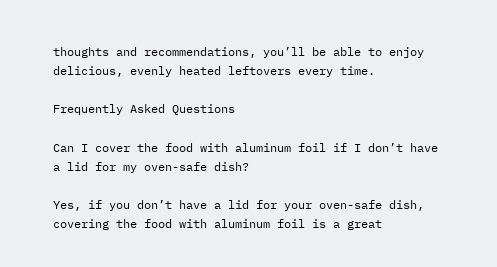thoughts and recommendations, you’ll be able to enjoy delicious, evenly heated leftovers every time.

Frequently Asked Questions

Can I cover the food with aluminum foil if I don’t have a lid for my oven-safe dish?

Yes, if you don’t have a lid for your oven-safe dish, covering the food with aluminum foil is a great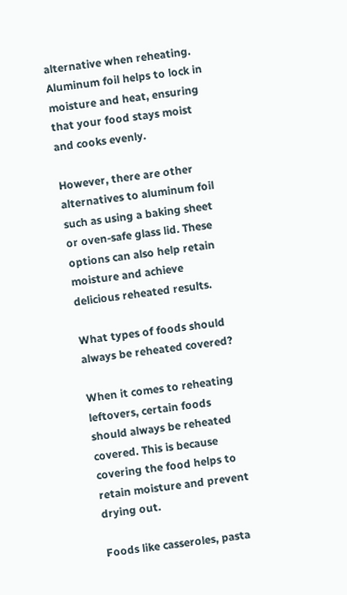alternative when reheating. Aluminum foil helps to lock in moisture and heat, ensuring that your food stays moist and cooks evenly.

However, there are other alternatives to aluminum foil such as using a baking sheet or oven-safe glass lid. These options can also help retain moisture and achieve delicious reheated results.

What types of foods should always be reheated covered?

When it comes to reheating leftovers, certain foods should always be reheated covered. This is because covering the food helps to retain moisture and prevent drying out.

Foods like casseroles, pasta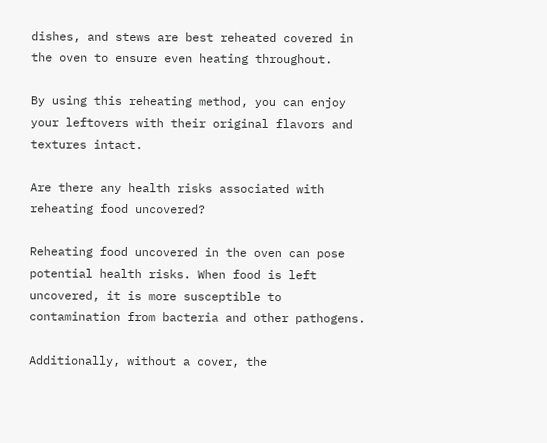dishes, and stews are best reheated covered in the oven to ensure even heating throughout.

By using this reheating method, you can enjoy your leftovers with their original flavors and textures intact.

Are there any health risks associated with reheating food uncovered?

Reheating food uncovered in the oven can pose potential health risks. When food is left uncovered, it is more susceptible to contamination from bacteria and other pathogens.

Additionally, without a cover, the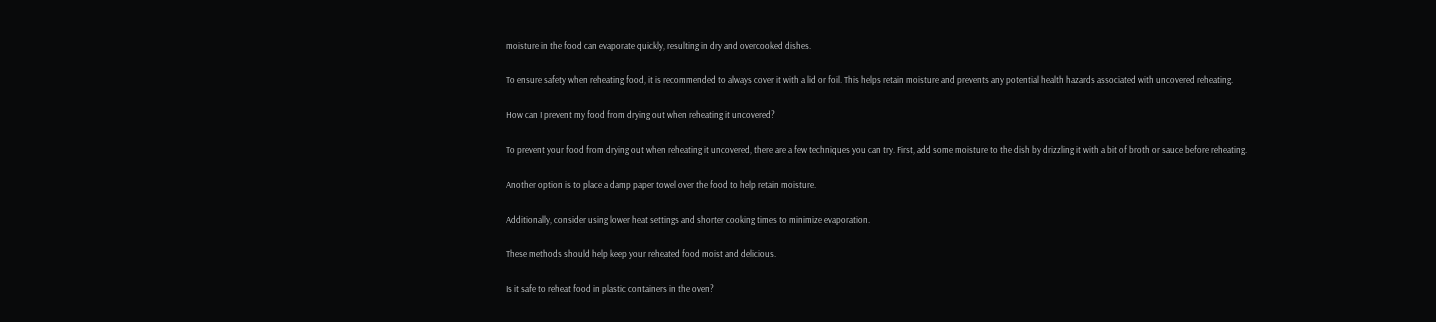moisture in the food can evaporate quickly, resulting in dry and overcooked dishes.

To ensure safety when reheating food, it is recommended to always cover it with a lid or foil. This helps retain moisture and prevents any potential health hazards associated with uncovered reheating.

How can I prevent my food from drying out when reheating it uncovered?

To prevent your food from drying out when reheating it uncovered, there are a few techniques you can try. First, add some moisture to the dish by drizzling it with a bit of broth or sauce before reheating.

Another option is to place a damp paper towel over the food to help retain moisture.

Additionally, consider using lower heat settings and shorter cooking times to minimize evaporation.

These methods should help keep your reheated food moist and delicious.

Is it safe to reheat food in plastic containers in the oven?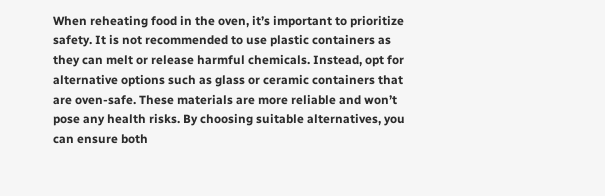When reheating food in the oven, it’s important to prioritize safety. It is not recommended to use plastic containers as they can melt or release harmful chemicals. Instead, opt for alternative options such as glass or ceramic containers that are oven-safe. These materials are more reliable and won’t pose any health risks. By choosing suitable alternatives, you can ensure both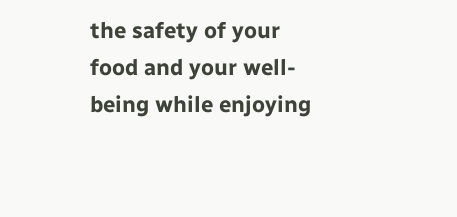the safety of your food and your well-being while enjoying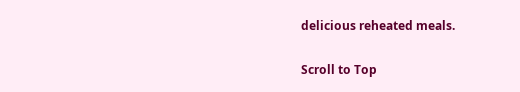delicious reheated meals.

Scroll to Top